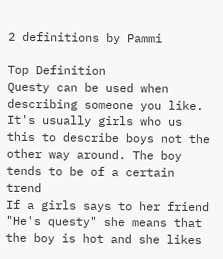2 definitions by Pammi

Top Definition
Questy can be used when describing someone you like. It's usually girls who us this to describe boys not the other way around. The boy tends to be of a certain trend
If a girls says to her friend "He's questy" she means that the boy is hot and she likes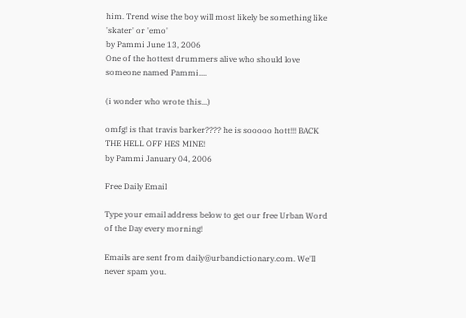him. Trend wise the boy will most likely be something like 'skater' or 'emo'
by Pammi June 13, 2006
One of the hottest drummers alive who should love someone named Pammi....

(i wonder who wrote this...)

omfg! is that travis barker???? he is sooooo hott!!! BACK THE HELL OFF HES MINE!
by Pammi January 04, 2006

Free Daily Email

Type your email address below to get our free Urban Word of the Day every morning!

Emails are sent from daily@urbandictionary.com. We'll never spam you.